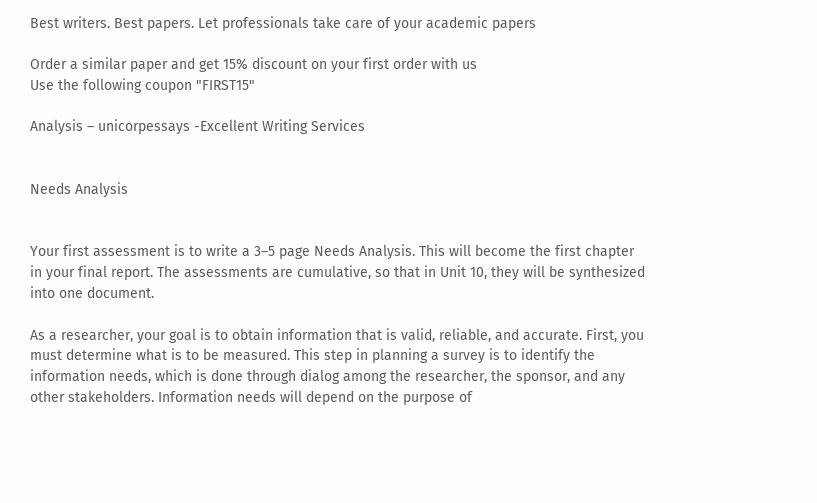Best writers. Best papers. Let professionals take care of your academic papers

Order a similar paper and get 15% discount on your first order with us
Use the following coupon "FIRST15"

Analysis – unicorpessays -Excellent Writing Services


Needs Analysis


Your first assessment is to write a 3–5 page Needs Analysis. This will become the first chapter in your final report. The assessments are cumulative, so that in Unit 10, they will be synthesized into one document.

As a researcher, your goal is to obtain information that is valid, reliable, and accurate. First, you must determine what is to be measured. This step in planning a survey is to identify the information needs, which is done through dialog among the researcher, the sponsor, and any other stakeholders. Information needs will depend on the purpose of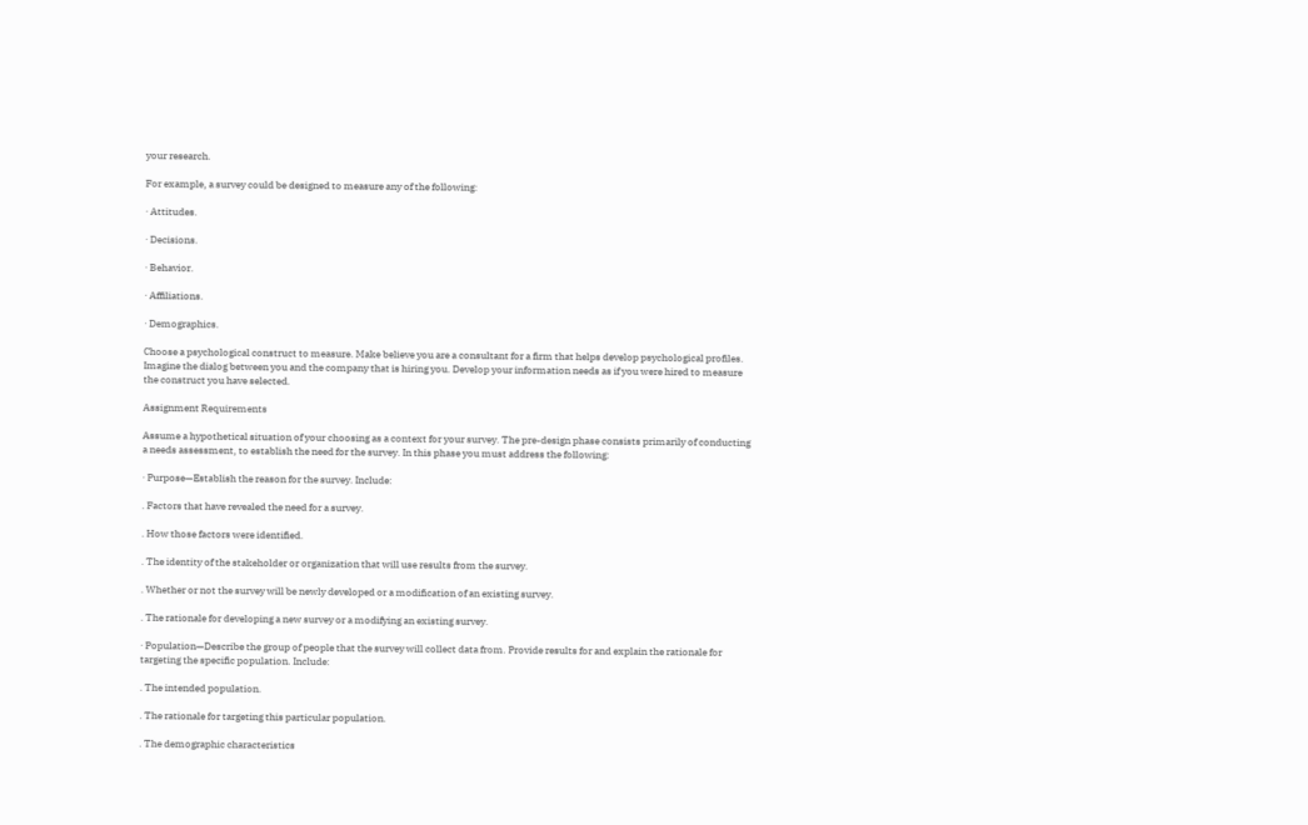your research.

For example, a survey could be designed to measure any of the following:

· Attitudes.

· Decisions.

· Behavior.

· Affiliations.

· Demographics.

Choose a psychological construct to measure. Make believe you are a consultant for a firm that helps develop psychological profiles. Imagine the dialog between you and the company that is hiring you. Develop your information needs as if you were hired to measure the construct you have selected.

Assignment Requirements

Assume a hypothetical situation of your choosing as a context for your survey. The pre-design phase consists primarily of conducting a needs assessment, to establish the need for the survey. In this phase you must address the following:

· Purpose—Establish the reason for the survey. Include:

. Factors that have revealed the need for a survey.

. How those factors were identified.

. The identity of the stakeholder or organization that will use results from the survey.

. Whether or not the survey will be newly developed or a modification of an existing survey.

. The rationale for developing a new survey or a modifying an existing survey.

· Population—Describe the group of people that the survey will collect data from. Provide results for and explain the rationale for targeting the specific population. Include:

. The intended population.

. The rationale for targeting this particular population.

. The demographic characteristics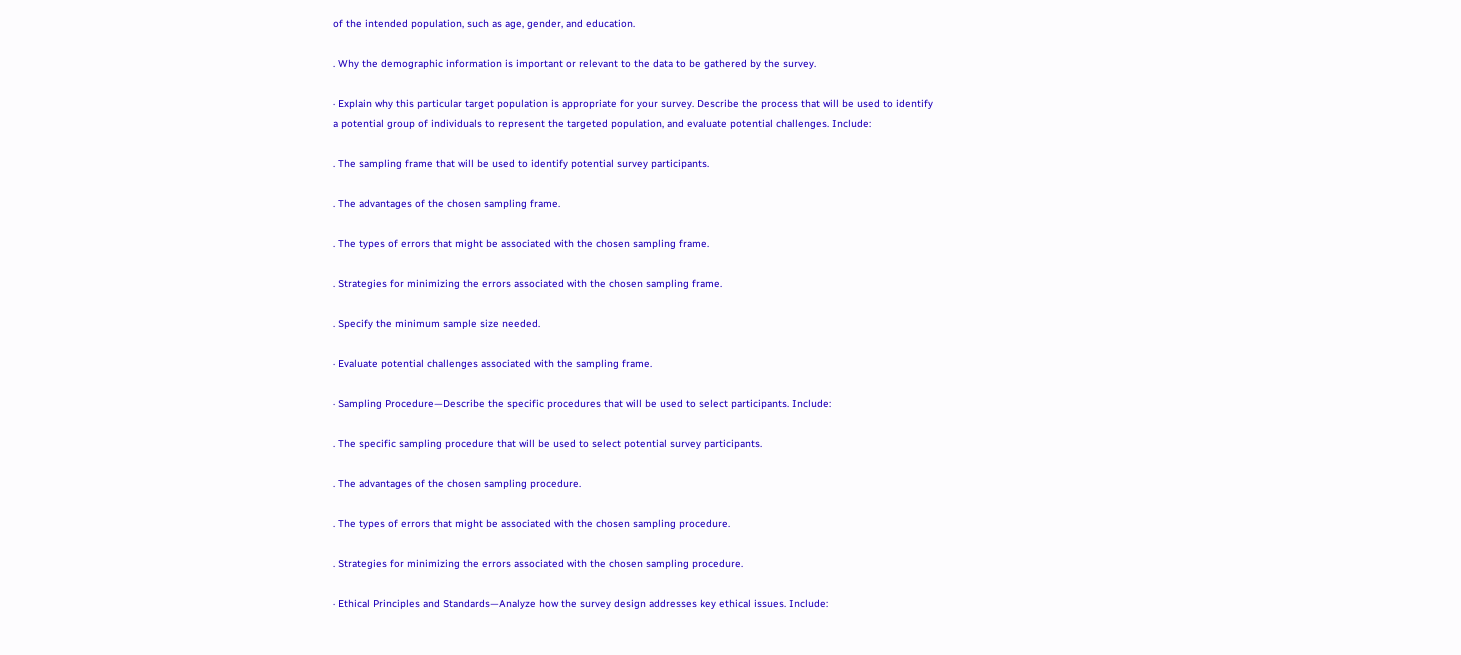of the intended population, such as age, gender, and education.

. Why the demographic information is important or relevant to the data to be gathered by the survey.

· Explain why this particular target population is appropriate for your survey. Describe the process that will be used to identify a potential group of individuals to represent the targeted population, and evaluate potential challenges. Include:

. The sampling frame that will be used to identify potential survey participants.

. The advantages of the chosen sampling frame.

. The types of errors that might be associated with the chosen sampling frame.

. Strategies for minimizing the errors associated with the chosen sampling frame.

. Specify the minimum sample size needed.

· Evaluate potential challenges associated with the sampling frame.

· Sampling Procedure—Describe the specific procedures that will be used to select participants. Include:

. The specific sampling procedure that will be used to select potential survey participants.

. The advantages of the chosen sampling procedure.

. The types of errors that might be associated with the chosen sampling procedure.

. Strategies for minimizing the errors associated with the chosen sampling procedure.

· Ethical Principles and Standards—Analyze how the survey design addresses key ethical issues. Include: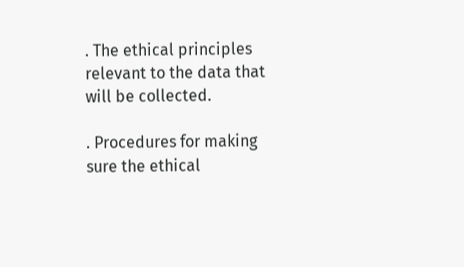. The ethical principles relevant to the data that will be collected.

. Procedures for making sure the ethical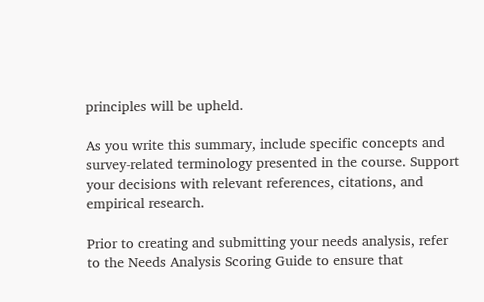principles will be upheld.

As you write this summary, include specific concepts and survey-related terminology presented in the course. Support your decisions with relevant references, citations, and empirical research.

Prior to creating and submitting your needs analysis, refer to the Needs Analysis Scoring Guide to ensure that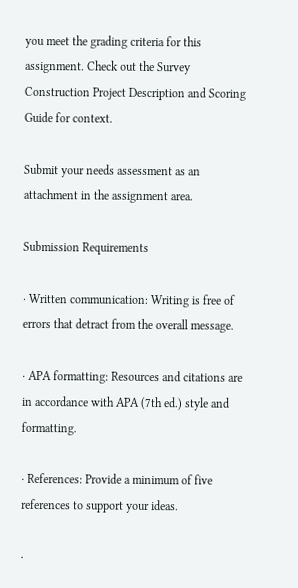you meet the grading criteria for this assignment. Check out the Survey Construction Project Description and Scoring Guide for context.

Submit your needs assessment as an attachment in the assignment area.

Submission Requirements

· Written communication: Writing is free of errors that detract from the overall message.

· APA formatting: Resources and citations are in accordance with APA (7th ed.) style and formatting.

· References: Provide a minimum of five references to support your ideas.

·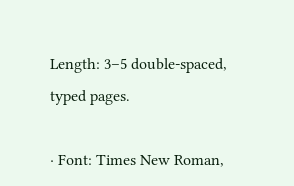Length: 3–5 double-spaced, typed pages.

· Font: Times New Roman,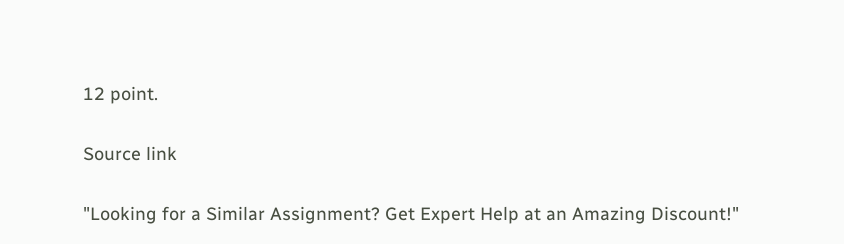12 point.


Source link


"Looking for a Similar Assignment? Get Expert Help at an Amazing Discount!"